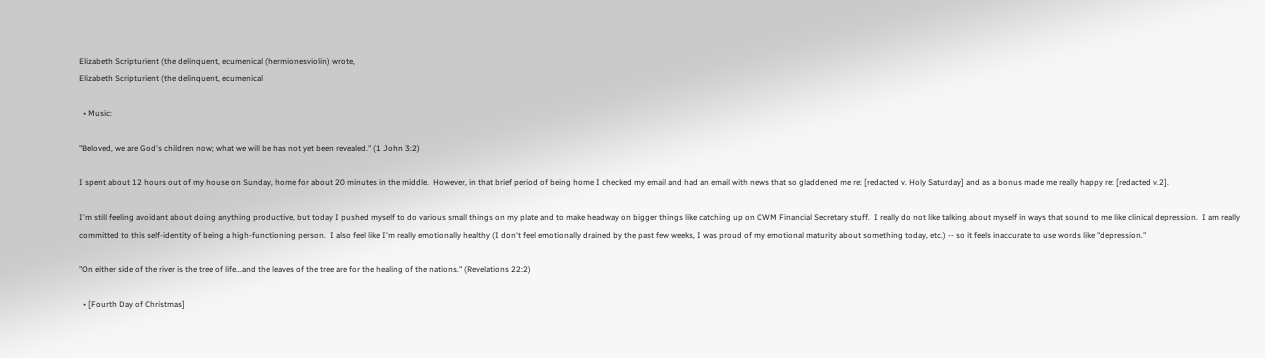Elizabeth Scripturient (the delinquent, ecumenical (hermionesviolin) wrote,
Elizabeth Scripturient (the delinquent, ecumenical

  • Music:

"Beloved, we are God's children now; what we will be has not yet been revealed." (1 John 3:2)

I spent about 12 hours out of my house on Sunday, home for about 20 minutes in the middle.  However, in that brief period of being home I checked my email and had an email with news that so gladdened me re: [redacted v. Holy Saturday] and as a bonus made me really happy re: [redacted v.2].

I'm still feeling avoidant about doing anything productive, but today I pushed myself to do various small things on my plate and to make headway on bigger things like catching up on CWM Financial Secretary stuff.  I really do not like talking about myself in ways that sound to me like clinical depression.  I am really committed to this self-identity of being a high-functioning person.  I also feel like I'm really emotionally healthy (I don't feel emotionally drained by the past few weeks, I was proud of my emotional maturity about something today, etc.) -- so it feels inaccurate to use words like "depression."

"On either side of the river is the tree of life...and the leaves of the tree are for the healing of the nations." (Revelations 22:2)

  • [Fourth Day of Christmas]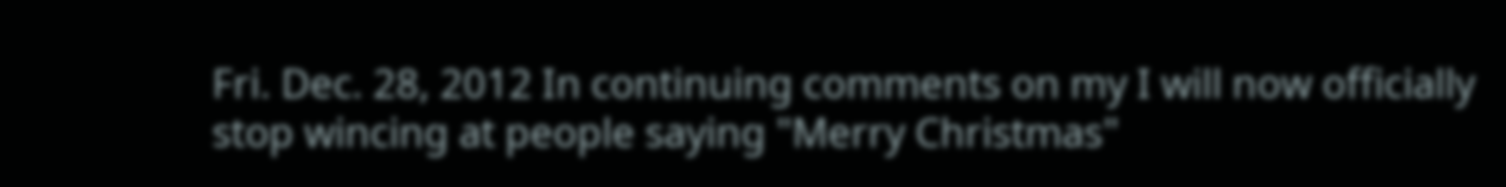Fri. Dec. 28, 2012 In continuing comments on my I will now officially stop wincing at people saying "Merry Christmas"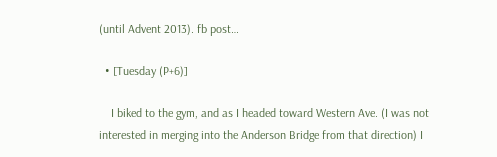(until Advent 2013). fb post…

  • [Tuesday (P+6)]

    I biked to the gym, and as I headed toward Western Ave. (I was not interested in merging into the Anderson Bridge from that direction) I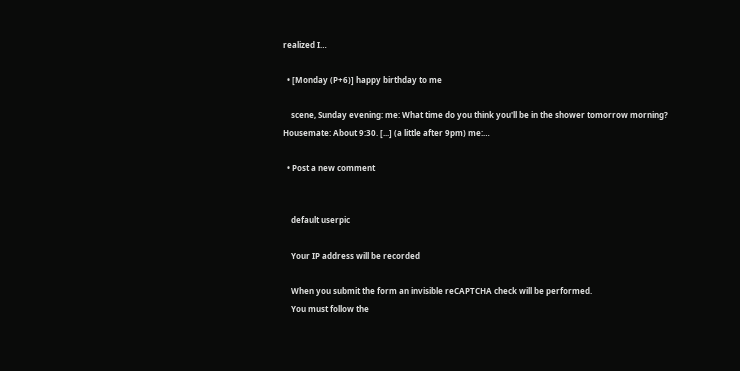realized I…

  • [Monday (P+6)] happy birthday to me

    scene, Sunday evening: me: What time do you think you'll be in the shower tomorrow morning? Housemate: About 9:30. [...] (a little after 9pm) me:…

  • Post a new comment


    default userpic

    Your IP address will be recorded

    When you submit the form an invisible reCAPTCHA check will be performed.
    You must follow the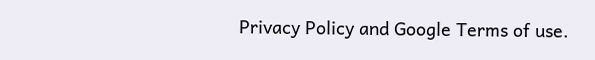Privacy Policy and Google Terms of use.